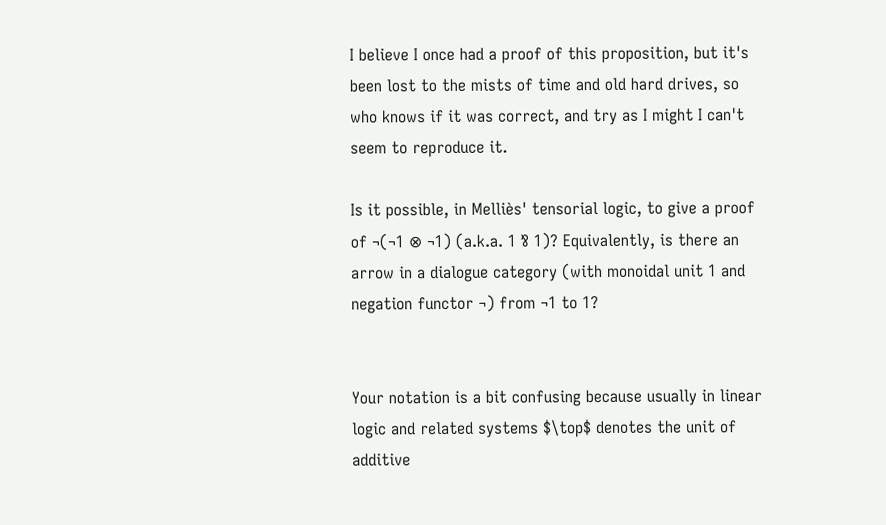I believe I once had a proof of this proposition, but it's been lost to the mists of time and old hard drives, so who knows if it was correct, and try as I might I can't seem to reproduce it.

Is it possible, in Melliès' tensorial logic, to give a proof of ¬(¬1 ⊗ ¬1) (a.k.a. 1 ⅋ 1)? Equivalently, is there an arrow in a dialogue category (with monoidal unit 1 and negation functor ¬) from ¬1 to 1?


Your notation is a bit confusing because usually in linear logic and related systems $\top$ denotes the unit of additive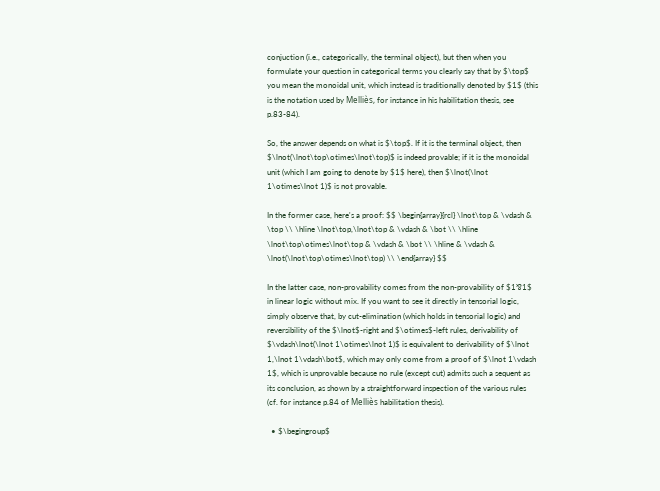conjuction (i.e., categorically, the terminal object), but then when you formulate your question in categorical terms you clearly say that by $\top$ you mean the monoidal unit, which instead is traditionally denoted by $1$ (this is the notation used by Melliès, for instance in his habilitation thesis, see p.83-84).

So, the answer depends on what is $\top$. If it is the terminal object, then $\lnot(\lnot\top\otimes\lnot\top)$ is indeed provable; if it is the monoidal unit (which I am going to denote by $1$ here), then $\lnot(\lnot 1\otimes\lnot 1)$ is not provable.

In the former case, here's a proof: $$ \begin{array}{rcl} \lnot\top & \vdash & \top \\ \hline \lnot\top,\lnot\top & \vdash & \bot \\ \hline \lnot\top\otimes\lnot\top & \vdash & \bot \\ \hline & \vdash & \lnot(\lnot\top\otimes\lnot\top) \\ \end{array} $$

In the latter case, non-provability comes from the non-provability of $1⅋1$ in linear logic without mix. If you want to see it directly in tensorial logic, simply observe that, by cut-elimination (which holds in tensorial logic) and reversibility of the $\lnot$-right and $\otimes$-left rules, derivability of $\vdash\lnot(\lnot 1\otimes\lnot 1)$ is equivalent to derivability of $\lnot 1,\lnot 1\vdash\bot$, which may only come from a proof of $\lnot 1\vdash 1$, which is unprovable because no rule (except cut) admits such a sequent as its conclusion, as shown by a straightforward inspection of the various rules (cf. for instance p.84 of Melliès habilitation thesis).

  • $\begingroup$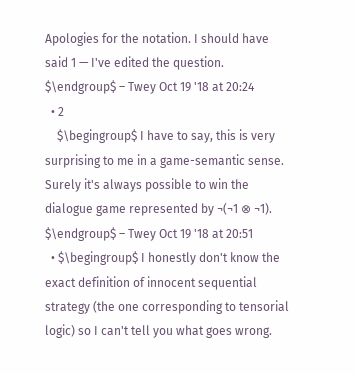Apologies for the notation. I should have said 1 — I've edited the question. $\endgroup$ – Twey Oct 19 '18 at 20:24
  • 2
    $\begingroup$ I have to say, this is very surprising to me in a game-semantic sense. Surely it's always possible to win the dialogue game represented by ¬(¬1 ⊗ ¬1). $\endgroup$ – Twey Oct 19 '18 at 20:51
  • $\begingroup$ I honestly don't know the exact definition of innocent sequential strategy (the one corresponding to tensorial logic) so I can't tell you what goes wrong.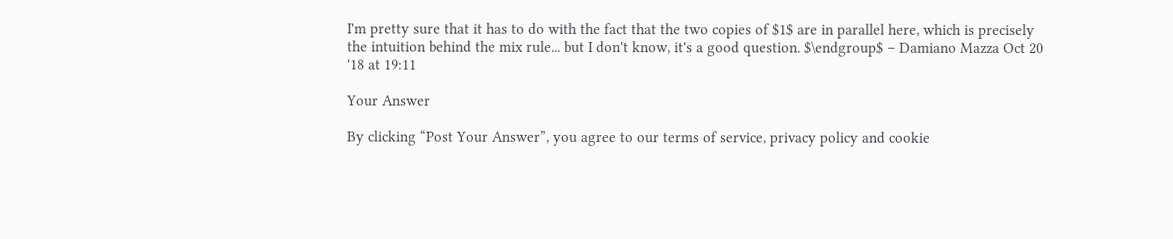I'm pretty sure that it has to do with the fact that the two copies of $1$ are in parallel here, which is precisely the intuition behind the mix rule... but I don't know, it's a good question. $\endgroup$ – Damiano Mazza Oct 20 '18 at 19:11

Your Answer

By clicking “Post Your Answer”, you agree to our terms of service, privacy policy and cookie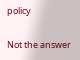policy

Not the answer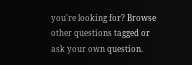you're looking for? Browse other questions tagged or ask your own question.